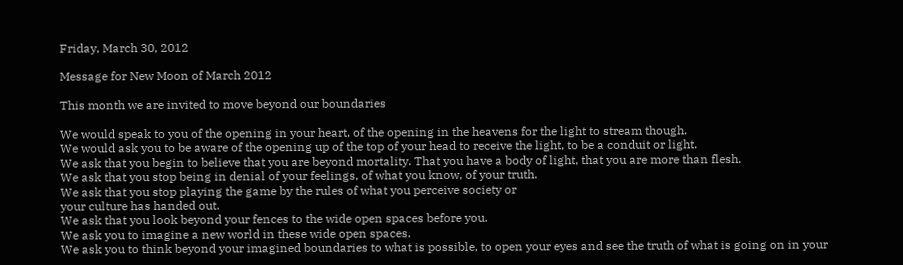Friday, March 30, 2012

Message for New Moon of March 2012

This month we are invited to move beyond our boundaries

We would speak to you of the opening in your heart, of the opening in the heavens for the light to stream though.
We would ask you to be aware of the opening up of the top of your head to receive the light, to be a conduit or light.
We ask that you begin to believe that you are beyond mortality. That you have a body of light, that you are more than flesh.
We ask that you stop being in denial of your feelings, of what you know, of your truth.
We ask that you stop playing the game by the rules of what you perceive society or
your culture has handed out.
We ask that you look beyond your fences to the wide open spaces before you.
We ask you to imagine a new world in these wide open spaces.
We ask you to think beyond your imagined boundaries to what is possible, to open your eyes and see the truth of what is going on in your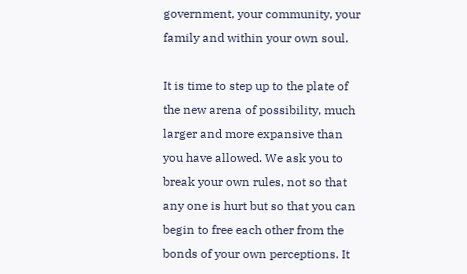government, your community, your family and within your own soul.

It is time to step up to the plate of the new arena of possibility, much
larger and more expansive than you have allowed. We ask you to break your own rules, not so that any one is hurt but so that you can begin to free each other from the bonds of your own perceptions. It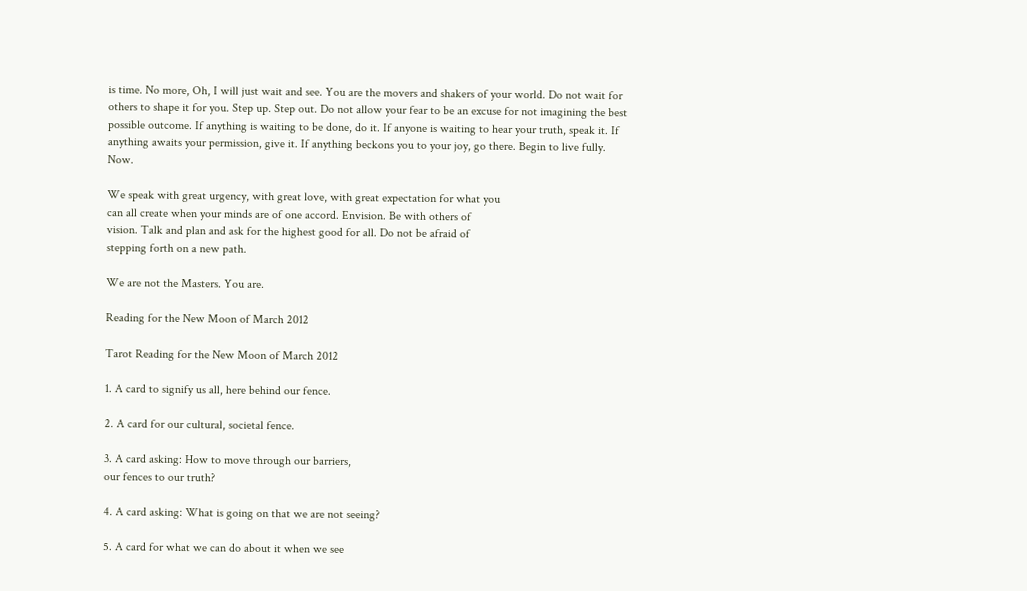is time. No more, Oh, I will just wait and see. You are the movers and shakers of your world. Do not wait for others to shape it for you. Step up. Step out. Do not allow your fear to be an excuse for not imagining the best possible outcome. If anything is waiting to be done, do it. If anyone is waiting to hear your truth, speak it. If anything awaits your permission, give it. If anything beckons you to your joy, go there. Begin to live fully. Now.

We speak with great urgency, with great love, with great expectation for what you
can all create when your minds are of one accord. Envision. Be with others of
vision. Talk and plan and ask for the highest good for all. Do not be afraid of
stepping forth on a new path.

We are not the Masters. You are.

Reading for the New Moon of March 2012

Tarot Reading for the New Moon of March 2012

1. A card to signify us all, here behind our fence.

2. A card for our cultural, societal fence.

3. A card asking: How to move through our barriers,
our fences to our truth?

4. A card asking: What is going on that we are not seeing?

5. A card for what we can do about it when we see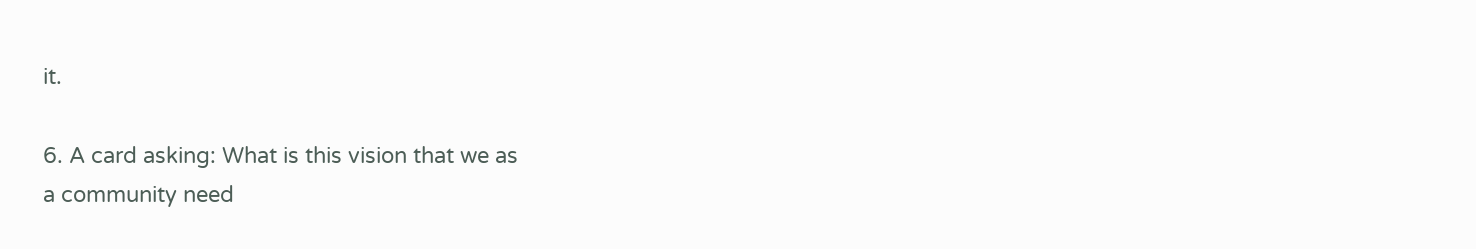it.

6. A card asking: What is this vision that we as
a community need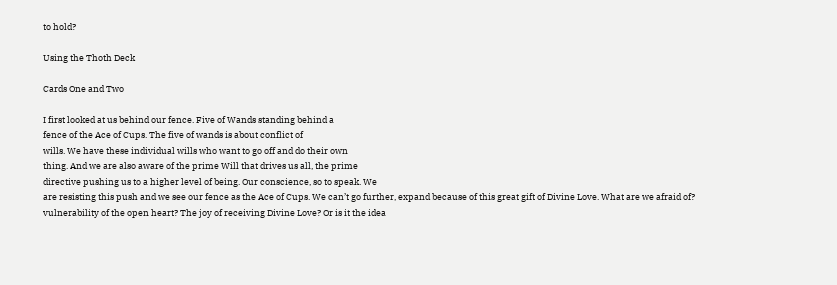to hold?

Using the Thoth Deck

Cards One and Two

I first looked at us behind our fence. Five of Wands standing behind a
fence of the Ace of Cups. The five of wands is about conflict of
wills. We have these individual wills who want to go off and do their own
thing. And we are also aware of the prime Will that drives us all, the prime
directive pushing us to a higher level of being. Our conscience, so to speak. We
are resisting this push and we see our fence as the Ace of Cups. We can’t go further, expand because of this great gift of Divine Love. What are we afraid of? vulnerability of the open heart? The joy of receiving Divine Love? Or is it the idea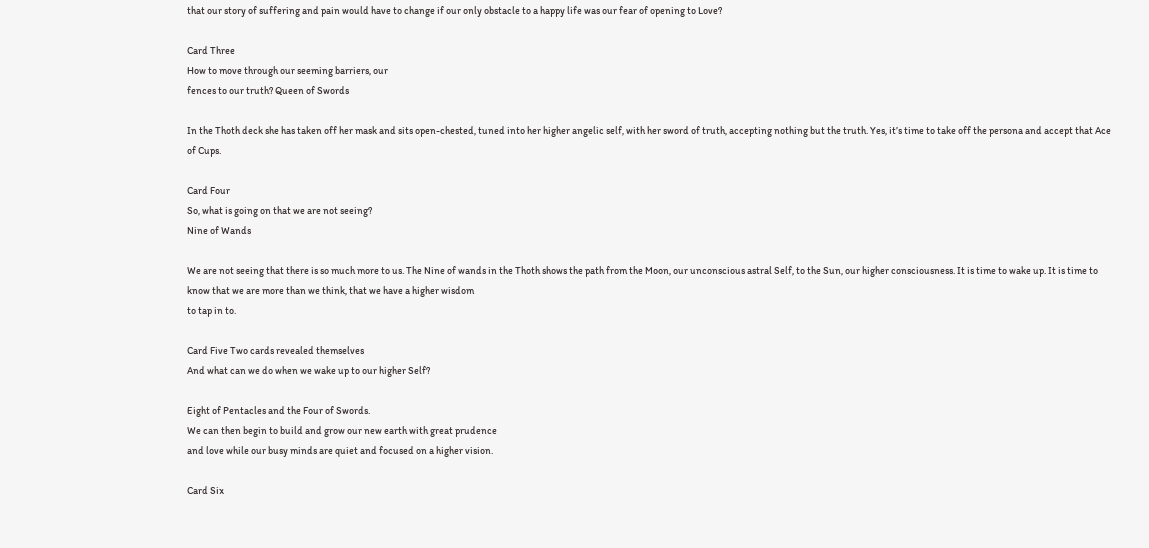that our story of suffering and pain would have to change if our only obstacle to a happy life was our fear of opening to Love?

Card Three
How to move through our seeming barriers, our
fences to our truth? Queen of Swords

In the Thoth deck she has taken off her mask and sits open-chested, tuned into her higher angelic self, with her sword of truth, accepting nothing but the truth. Yes, it’s time to take off the persona and accept that Ace of Cups.

Card Four
So, what is going on that we are not seeing?
Nine of Wands

We are not seeing that there is so much more to us. The Nine of wands in the Thoth shows the path from the Moon, our unconscious astral Self, to the Sun, our higher consciousness. It is time to wake up. It is time to know that we are more than we think, that we have a higher wisdom
to tap in to.

Card Five Two cards revealed themselves
And what can we do when we wake up to our higher Self?

Eight of Pentacles and the Four of Swords.
We can then begin to build and grow our new earth with great prudence
and love while our busy minds are quiet and focused on a higher vision.

Card Six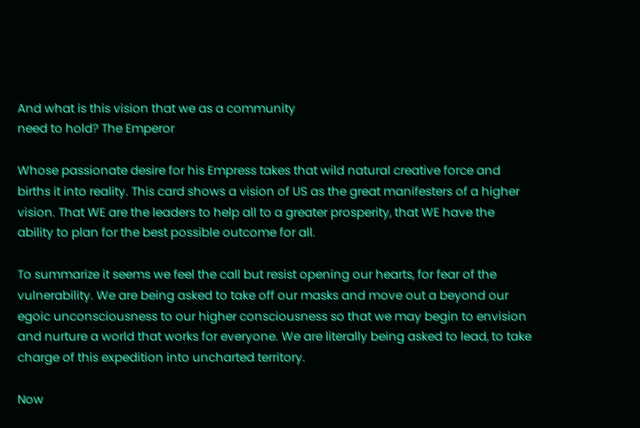And what is this vision that we as a community
need to hold? The Emperor

Whose passionate desire for his Empress takes that wild natural creative force and births it into reality. This card shows a vision of US as the great manifesters of a higher vision. That WE are the leaders to help all to a greater prosperity, that WE have the ability to plan for the best possible outcome for all.

To summarize it seems we feel the call but resist opening our hearts, for fear of the vulnerability. We are being asked to take off our masks and move out a beyond our egoic unconsciousness to our higher consciousness so that we may begin to envision and nurture a world that works for everyone. We are literally being asked to lead, to take charge of this expedition into uncharted territory.

Now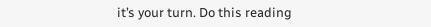it’s your turn. Do this reading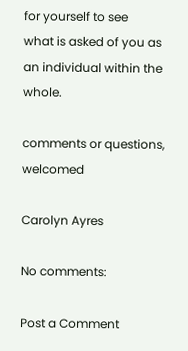for yourself to see
what is asked of you as an individual within the whole.

comments or questions, welcomed

Carolyn Ayres

No comments:

Post a Comment